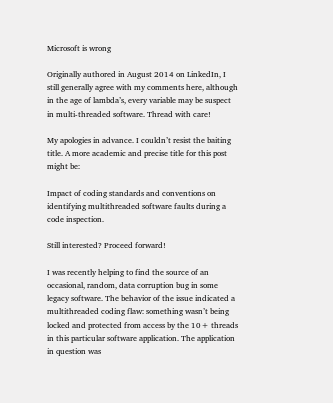Microsoft is wrong

Originally authored in August 2014 on LinkedIn, I still generally agree with my comments here, although in the age of lambda’s, every variable may be suspect in multi-threaded software. Thread with care!

My apologies in advance. I couldn’t resist the baiting title. A more academic and precise title for this post might be:

Impact of coding standards and conventions on identifying multithreaded software faults during a code inspection.

Still interested? Proceed forward!

I was recently helping to find the source of an occasional, random, data corruption bug in some legacy software. The behavior of the issue indicated a multithreaded coding flaw: something wasn’t being locked and protected from access by the 10+ threads in this particular software application. The application in question was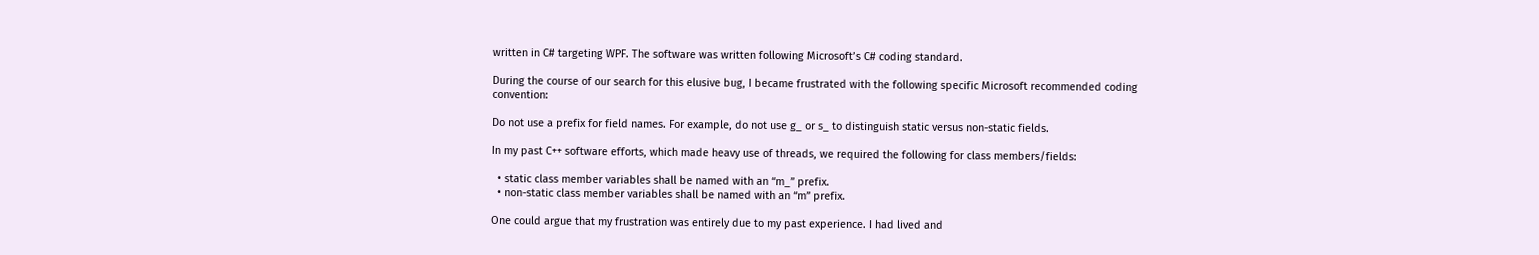written in C# targeting WPF. The software was written following Microsoft’s C# coding standard.

During the course of our search for this elusive bug, I became frustrated with the following specific Microsoft recommended coding convention:

Do not use a prefix for field names. For example, do not use g_ or s_ to distinguish static versus non-static fields.

In my past C++ software efforts, which made heavy use of threads, we required the following for class members/fields:

  • static class member variables shall be named with an “m_” prefix.
  • non-static class member variables shall be named with an “m” prefix.

One could argue that my frustration was entirely due to my past experience. I had lived and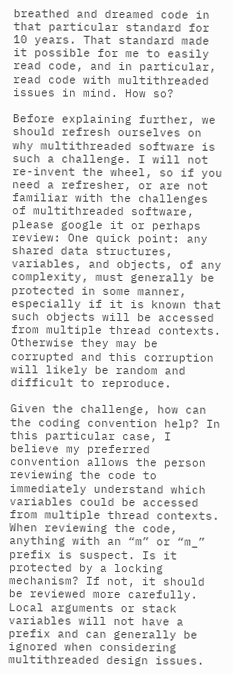breathed and dreamed code in that particular standard for 10 years. That standard made it possible for me to easily read code, and in particular, read code with multithreaded issues in mind. How so?

Before explaining further, we should refresh ourselves on why multithreaded software is such a challenge. I will not re-invent the wheel, so if you need a refresher, or are not familiar with the challenges of multithreaded software, please google it or perhaps review: One quick point: any shared data structures, variables, and objects, of any complexity, must generally be protected in some manner, especially if it is known that such objects will be accessed from multiple thread contexts. Otherwise they may be corrupted and this corruption will likely be random and difficult to reproduce.

Given the challenge, how can the coding convention help? In this particular case, I believe my preferred convention allows the person reviewing the code to immediately understand which variables could be accessed from multiple thread contexts. When reviewing the code, anything with an “m” or “m_” prefix is suspect. Is it protected by a locking mechanism? If not, it should be reviewed more carefully. Local arguments or stack variables will not have a prefix and can generally be ignored when considering multithreaded design issues.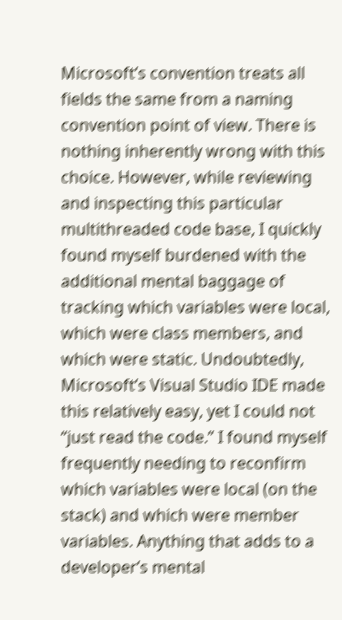Microsoft’s convention treats all fields the same from a naming convention point of view. There is nothing inherently wrong with this choice. However, while reviewing and inspecting this particular multithreaded code base, I quickly found myself burdened with the additional mental baggage of tracking which variables were local, which were class members, and which were static. Undoubtedly, Microsoft’s Visual Studio IDE made this relatively easy, yet I could not “just read the code.” I found myself frequently needing to reconfirm which variables were local (on the stack) and which were member variables. Anything that adds to a developer’s mental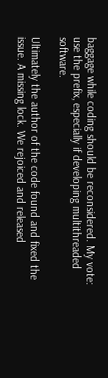baggage while coding should be reconsidered. My vote: use the prefix, especially if developing multithreaded software.

Ultimately the author of the code found and fixed the issue. A missing lock. We rejoiced and released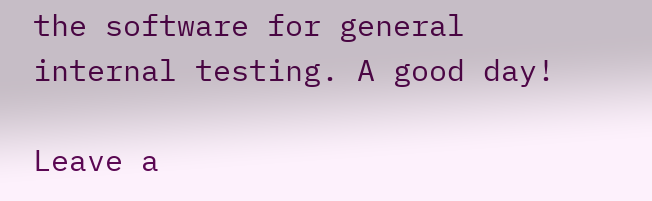the software for general internal testing. A good day!

Leave a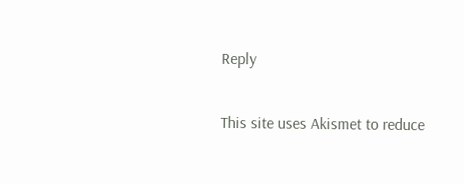Reply

This site uses Akismet to reduce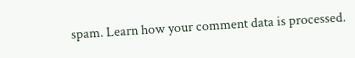spam. Learn how your comment data is processed.